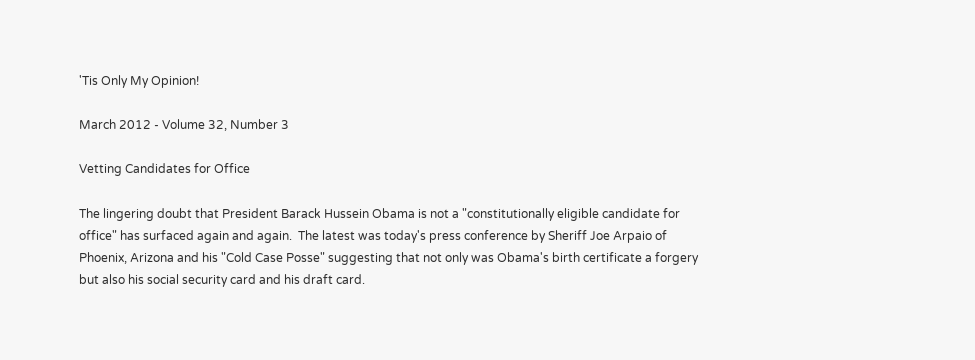'Tis Only My Opinion!

March 2012 - Volume 32, Number 3

Vetting Candidates for Office

The lingering doubt that President Barack Hussein Obama is not a "constitutionally eligible candidate for office" has surfaced again and again.  The latest was today's press conference by Sheriff Joe Arpaio of Phoenix, Arizona and his "Cold Case Posse" suggesting that not only was Obama's birth certificate a forgery but also his social security card and his draft card.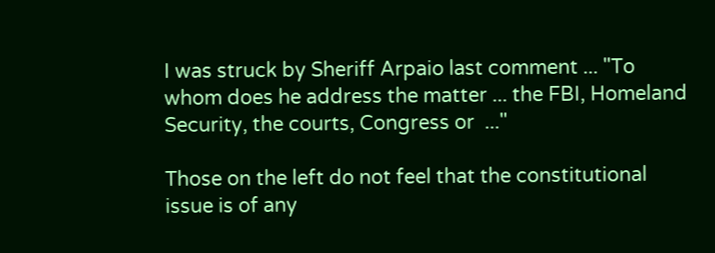I was struck by Sheriff Arpaio last comment ... "To whom does he address the matter ... the FBI, Homeland Security, the courts, Congress or  ..."

Those on the left do not feel that the constitutional issue is of any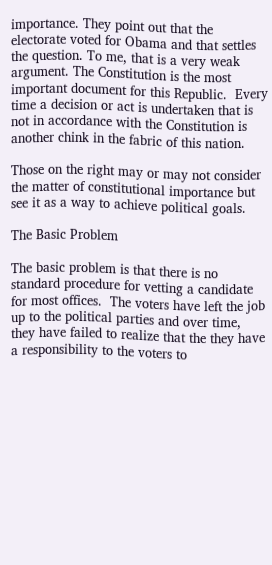importance. They point out that the electorate voted for Obama and that settles the question. To me, that is a very weak argument. The Constitution is the most important document for this Republic.  Every time a decision or act is undertaken that is not in accordance with the Constitution is another chink in the fabric of this nation.

Those on the right may or may not consider the matter of constitutional importance but see it as a way to achieve political goals.

The Basic Problem

The basic problem is that there is no standard procedure for vetting a candidate for most offices.  The voters have left the job up to the political parties and over time, they have failed to realize that the they have a responsibility to the voters to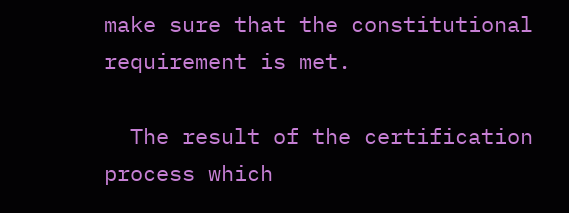make sure that the constitutional requirement is met.

  The result of the certification process which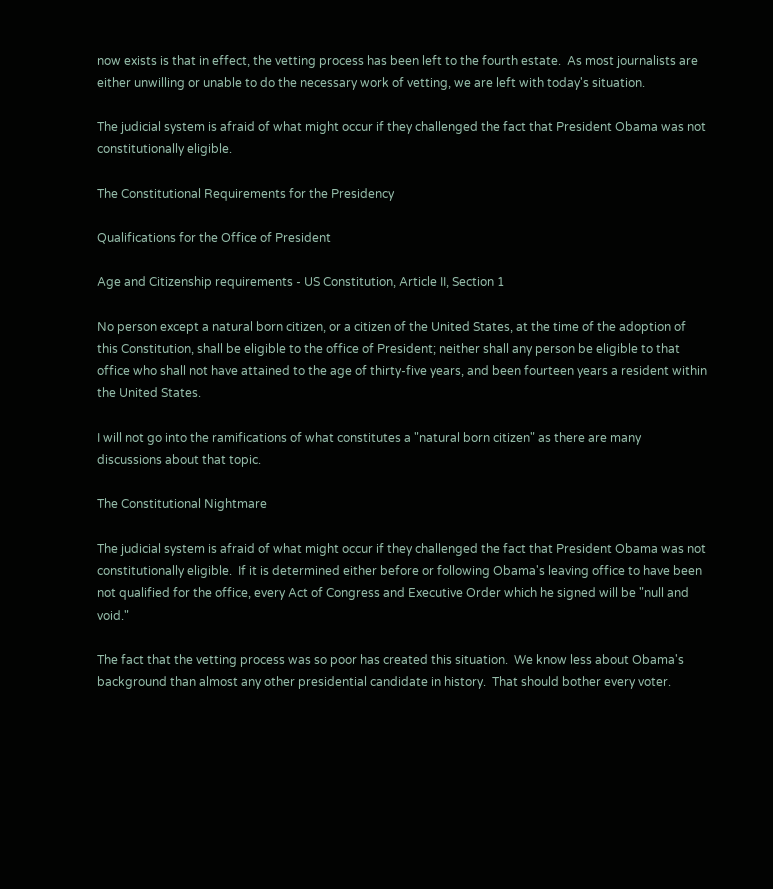now exists is that in effect, the vetting process has been left to the fourth estate.  As most journalists are either unwilling or unable to do the necessary work of vetting, we are left with today's situation.

The judicial system is afraid of what might occur if they challenged the fact that President Obama was not constitutionally eligible.

The Constitutional Requirements for the Presidency

Qualifications for the Office of President

Age and Citizenship requirements - US Constitution, Article II, Section 1

No person except a natural born citizen, or a citizen of the United States, at the time of the adoption of this Constitution, shall be eligible to the office of President; neither shall any person be eligible to that office who shall not have attained to the age of thirty-five years, and been fourteen years a resident within the United States.

I will not go into the ramifications of what constitutes a "natural born citizen" as there are many discussions about that topic.

The Constitutional Nightmare

The judicial system is afraid of what might occur if they challenged the fact that President Obama was not constitutionally eligible.  If it is determined either before or following Obama's leaving office to have been not qualified for the office, every Act of Congress and Executive Order which he signed will be "null and void."

The fact that the vetting process was so poor has created this situation.  We know less about Obama's background than almost any other presidential candidate in history.  That should bother every voter.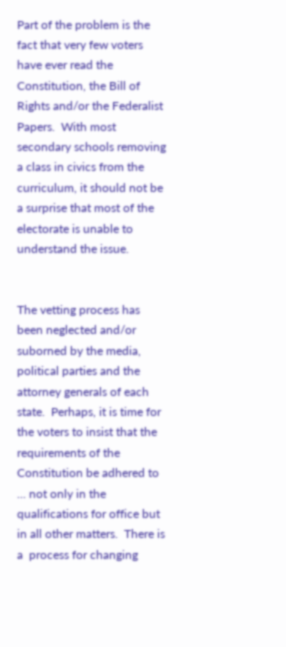Part of the problem is the fact that very few voters have ever read the Constitution, the Bill of Rights and/or the Federalist Papers.  With most secondary schools removing a class in civics from the curriculum, it should not be a surprise that most of the electorate is unable to understand the issue.


The vetting process has been neglected and/or suborned by the media, political parties and the attorney generals of each state.  Perhaps, it is time for the voters to insist that the requirements of the Constitution be adhered to ... not only in the qualifications for office but in all other matters.  There is a  process for changing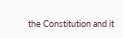the Constitution and it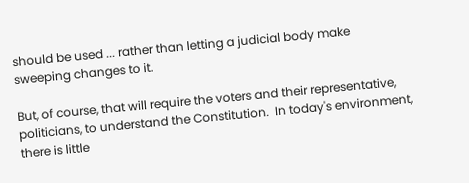should be used ... rather than letting a judicial body make sweeping changes to it.

But, of course, that will require the voters and their representative, politicians, to understand the Constitution.  In today's environment, there is little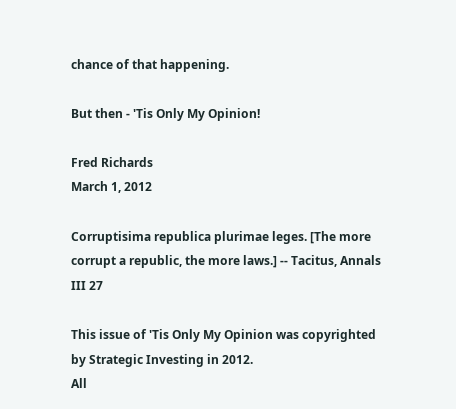chance of that happening.

But then - 'Tis Only My Opinion!

Fred Richards
March 1, 2012

Corruptisima republica plurimae leges. [The more corrupt a republic, the more laws.] -- Tacitus, Annals III 27

This issue of 'Tis Only My Opinion was copyrighted by Strategic Investing in 2012.
All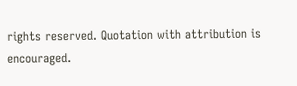rights reserved. Quotation with attribution is encouraged.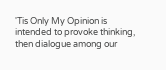'Tis Only My Opinion is intended to provoke thinking, then dialogue among our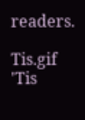readers.

Tis.gif 'Tis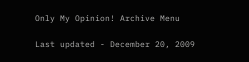Only My Opinion! Archive Menu

Last updated - December 20, 2009